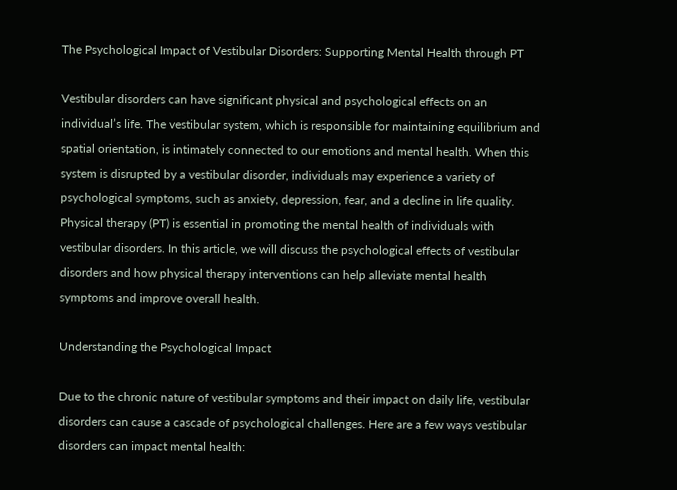The Psychological Impact of Vestibular Disorders: Supporting Mental Health through PT

Vestibular disorders can have significant physical and psychological effects on an individual’s life. The vestibular system, which is responsible for maintaining equilibrium and spatial orientation, is intimately connected to our emotions and mental health. When this system is disrupted by a vestibular disorder, individuals may experience a variety of psychological symptoms, such as anxiety, depression, fear, and a decline in life quality. Physical therapy (PT) is essential in promoting the mental health of individuals with vestibular disorders. In this article, we will discuss the psychological effects of vestibular disorders and how physical therapy interventions can help alleviate mental health symptoms and improve overall health.

Understanding the Psychological Impact

Due to the chronic nature of vestibular symptoms and their impact on daily life, vestibular disorders can cause a cascade of psychological challenges. Here are a few ways vestibular disorders can impact mental health: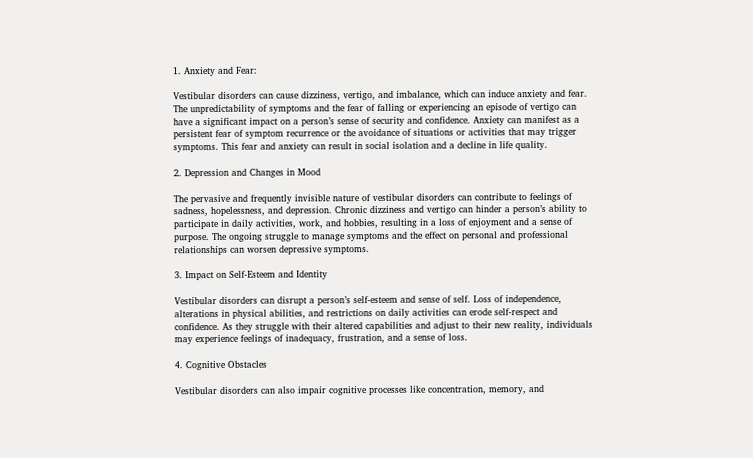1. Anxiety and Fear:

Vestibular disorders can cause dizziness, vertigo, and imbalance, which can induce anxiety and fear. The unpredictability of symptoms and the fear of falling or experiencing an episode of vertigo can have a significant impact on a person’s sense of security and confidence. Anxiety can manifest as a persistent fear of symptom recurrence or the avoidance of situations or activities that may trigger symptoms. This fear and anxiety can result in social isolation and a decline in life quality.

2. Depression and Changes in Mood

The pervasive and frequently invisible nature of vestibular disorders can contribute to feelings of sadness, hopelessness, and depression. Chronic dizziness and vertigo can hinder a person’s ability to participate in daily activities, work, and hobbies, resulting in a loss of enjoyment and a sense of purpose. The ongoing struggle to manage symptoms and the effect on personal and professional relationships can worsen depressive symptoms.

3. Impact on Self-Esteem and Identity

Vestibular disorders can disrupt a person’s self-esteem and sense of self. Loss of independence, alterations in physical abilities, and restrictions on daily activities can erode self-respect and confidence. As they struggle with their altered capabilities and adjust to their new reality, individuals may experience feelings of inadequacy, frustration, and a sense of loss.

4. Cognitive Obstacles

Vestibular disorders can also impair cognitive processes like concentration, memory, and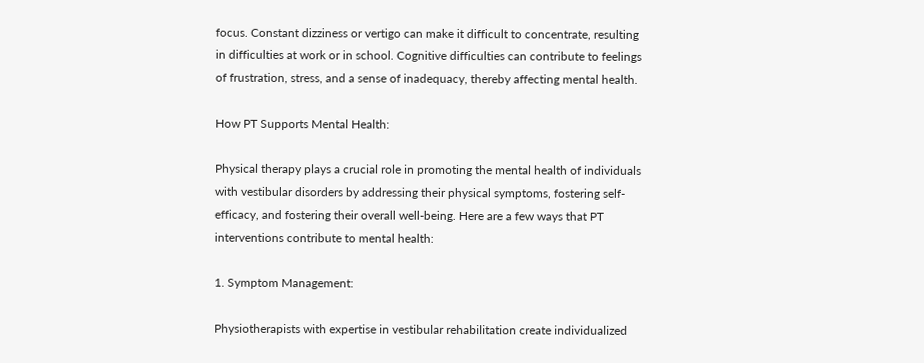focus. Constant dizziness or vertigo can make it difficult to concentrate, resulting in difficulties at work or in school. Cognitive difficulties can contribute to feelings of frustration, stress, and a sense of inadequacy, thereby affecting mental health.

How PT Supports Mental Health:

Physical therapy plays a crucial role in promoting the mental health of individuals with vestibular disorders by addressing their physical symptoms, fostering self-efficacy, and fostering their overall well-being. Here are a few ways that PT interventions contribute to mental health:

1. Symptom Management:

Physiotherapists with expertise in vestibular rehabilitation create individualized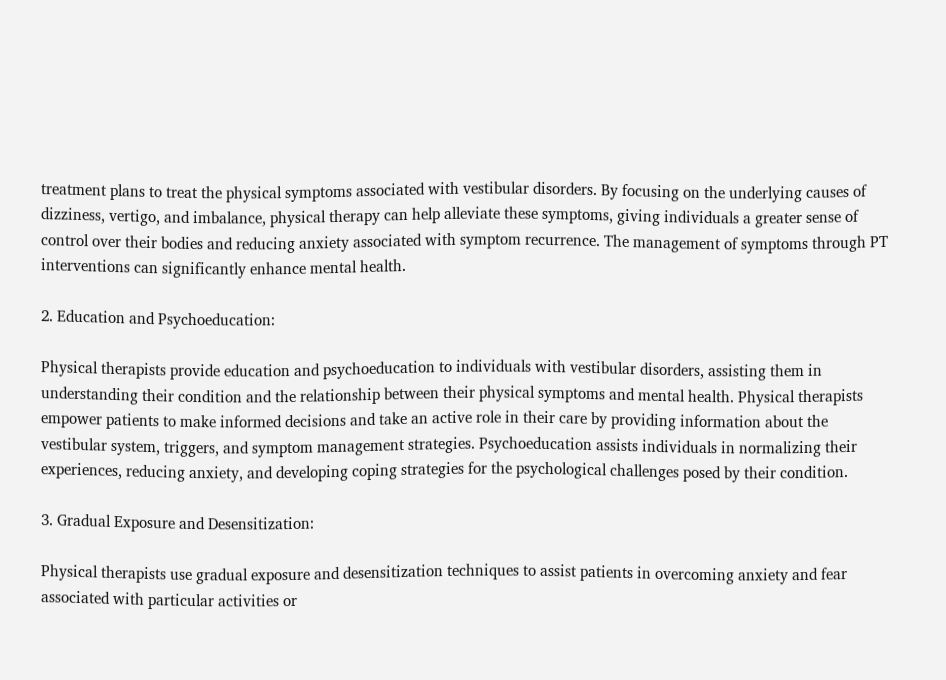treatment plans to treat the physical symptoms associated with vestibular disorders. By focusing on the underlying causes of dizziness, vertigo, and imbalance, physical therapy can help alleviate these symptoms, giving individuals a greater sense of control over their bodies and reducing anxiety associated with symptom recurrence. The management of symptoms through PT interventions can significantly enhance mental health.

2. Education and Psychoeducation:

Physical therapists provide education and psychoeducation to individuals with vestibular disorders, assisting them in understanding their condition and the relationship between their physical symptoms and mental health. Physical therapists empower patients to make informed decisions and take an active role in their care by providing information about the vestibular system, triggers, and symptom management strategies. Psychoeducation assists individuals in normalizing their experiences, reducing anxiety, and developing coping strategies for the psychological challenges posed by their condition.

3. Gradual Exposure and Desensitization:

Physical therapists use gradual exposure and desensitization techniques to assist patients in overcoming anxiety and fear associated with particular activities or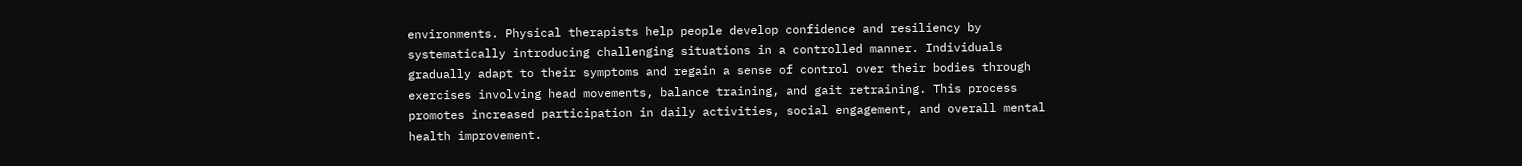environments. Physical therapists help people develop confidence and resiliency by systematically introducing challenging situations in a controlled manner. Individuals gradually adapt to their symptoms and regain a sense of control over their bodies through exercises involving head movements, balance training, and gait retraining. This process promotes increased participation in daily activities, social engagement, and overall mental health improvement.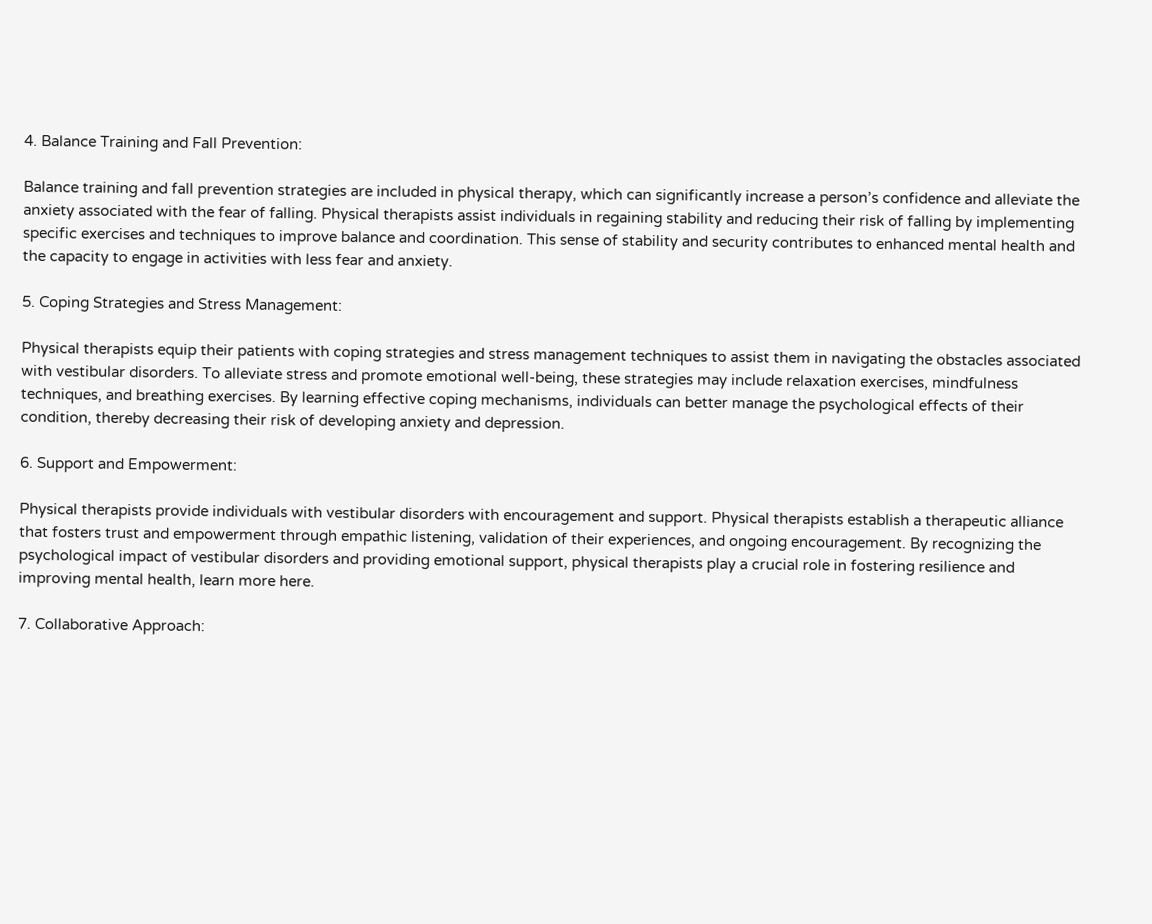4. Balance Training and Fall Prevention:

Balance training and fall prevention strategies are included in physical therapy, which can significantly increase a person’s confidence and alleviate the anxiety associated with the fear of falling. Physical therapists assist individuals in regaining stability and reducing their risk of falling by implementing specific exercises and techniques to improve balance and coordination. This sense of stability and security contributes to enhanced mental health and the capacity to engage in activities with less fear and anxiety.

5. Coping Strategies and Stress Management:

Physical therapists equip their patients with coping strategies and stress management techniques to assist them in navigating the obstacles associated with vestibular disorders. To alleviate stress and promote emotional well-being, these strategies may include relaxation exercises, mindfulness techniques, and breathing exercises. By learning effective coping mechanisms, individuals can better manage the psychological effects of their condition, thereby decreasing their risk of developing anxiety and depression.

6. Support and Empowerment:

Physical therapists provide individuals with vestibular disorders with encouragement and support. Physical therapists establish a therapeutic alliance that fosters trust and empowerment through empathic listening, validation of their experiences, and ongoing encouragement. By recognizing the psychological impact of vestibular disorders and providing emotional support, physical therapists play a crucial role in fostering resilience and improving mental health, learn more here.

7. Collaborative Approach: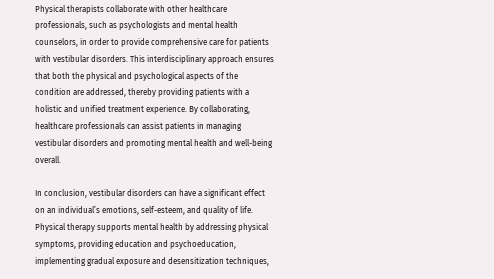Physical therapists collaborate with other healthcare professionals, such as psychologists and mental health counselors, in order to provide comprehensive care for patients with vestibular disorders. This interdisciplinary approach ensures that both the physical and psychological aspects of the condition are addressed, thereby providing patients with a holistic and unified treatment experience. By collaborating, healthcare professionals can assist patients in managing vestibular disorders and promoting mental health and well-being overall.

In conclusion, vestibular disorders can have a significant effect on an individual’s emotions, self-esteem, and quality of life. Physical therapy supports mental health by addressing physical symptoms, providing education and psychoeducation, implementing gradual exposure and desensitization techniques,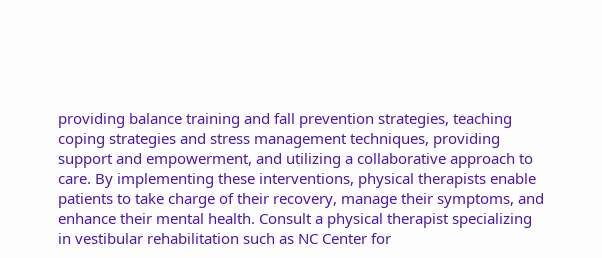providing balance training and fall prevention strategies, teaching coping strategies and stress management techniques, providing support and empowerment, and utilizing a collaborative approach to care. By implementing these interventions, physical therapists enable patients to take charge of their recovery, manage their symptoms, and enhance their mental health. Consult a physical therapist specializing in vestibular rehabilitation such as NC Center for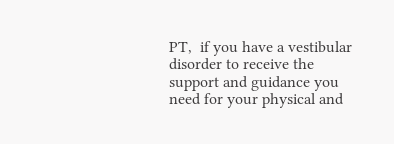PT,  if you have a vestibular disorder to receive the support and guidance you need for your physical and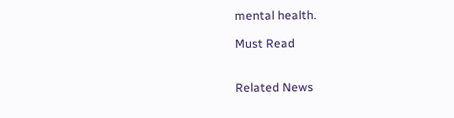mental health.

Must Read


Related News